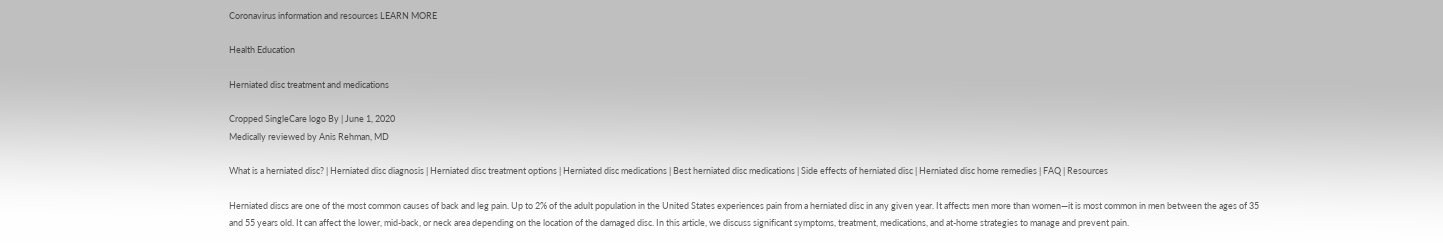Coronavirus information and resources LEARN MORE

Health Education

Herniated disc treatment and medications

Cropped SingleCare logo By | June 1, 2020
Medically reviewed by Anis Rehman, MD

What is a herniated disc? | Herniated disc diagnosis | Herniated disc treatment options | Herniated disc medications | Best herniated disc medications | Side effects of herniated disc | Herniated disc home remedies | FAQ | Resources

Herniated discs are one of the most common causes of back and leg pain. Up to 2% of the adult population in the United States experiences pain from a herniated disc in any given year. It affects men more than women—it is most common in men between the ages of 35 and 55 years old. It can affect the lower, mid-back, or neck area depending on the location of the damaged disc. In this article, we discuss significant symptoms, treatment, medications, and at-home strategies to manage and prevent pain.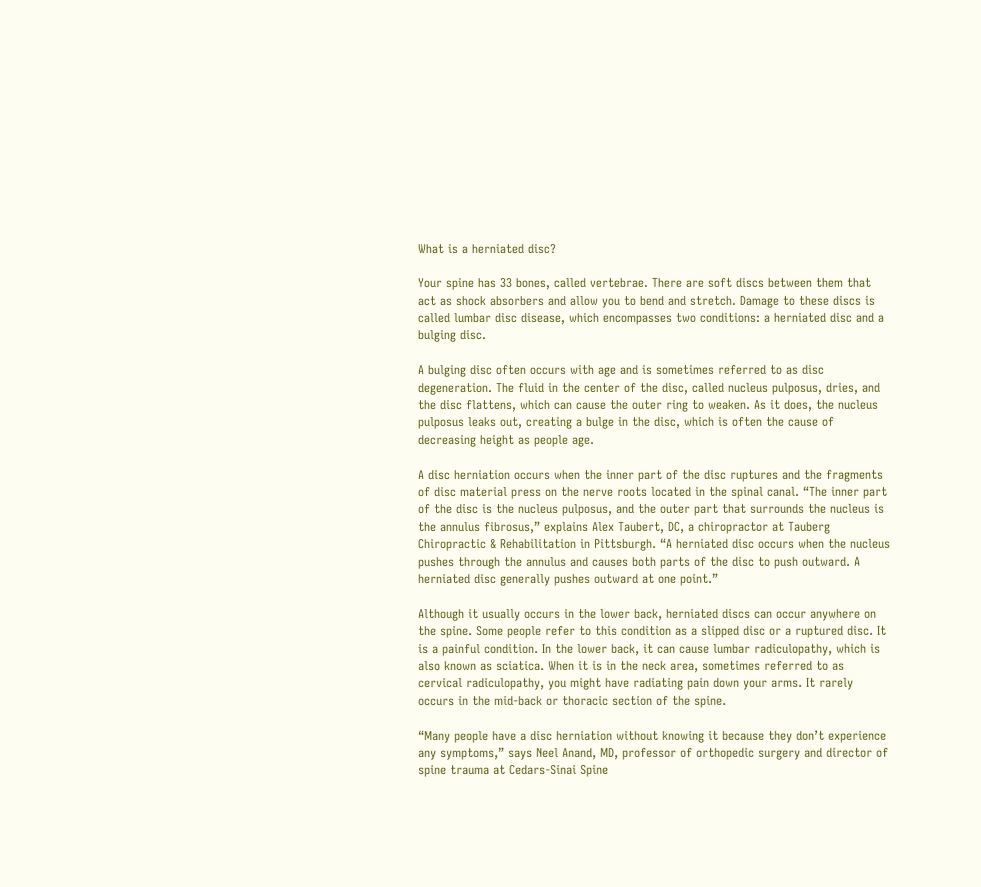What is a herniated disc?

Your spine has 33 bones, called vertebrae. There are soft discs between them that act as shock absorbers and allow you to bend and stretch. Damage to these discs is called lumbar disc disease, which encompasses two conditions: a herniated disc and a bulging disc.

A bulging disc often occurs with age and is sometimes referred to as disc degeneration. The fluid in the center of the disc, called nucleus pulposus, dries, and the disc flattens, which can cause the outer ring to weaken. As it does, the nucleus pulposus leaks out, creating a bulge in the disc, which is often the cause of decreasing height as people age.

A disc herniation occurs when the inner part of the disc ruptures and the fragments of disc material press on the nerve roots located in the spinal canal. “The inner part of the disc is the nucleus pulposus, and the outer part that surrounds the nucleus is the annulus fibrosus,” explains Alex Taubert, DC, a chiropractor at Tauberg Chiropractic & Rehabilitation in Pittsburgh. “A herniated disc occurs when the nucleus pushes through the annulus and causes both parts of the disc to push outward. A herniated disc generally pushes outward at one point.”

Although it usually occurs in the lower back, herniated discs can occur anywhere on the spine. Some people refer to this condition as a slipped disc or a ruptured disc. It is a painful condition. In the lower back, it can cause lumbar radiculopathy, which is also known as sciatica. When it is in the neck area, sometimes referred to as cervical radiculopathy, you might have radiating pain down your arms. It rarely occurs in the mid-back or thoracic section of the spine.

“Many people have a disc herniation without knowing it because they don’t experience any symptoms,” says Neel Anand, MD, professor of orthopedic surgery and director of spine trauma at Cedars-Sinai Spine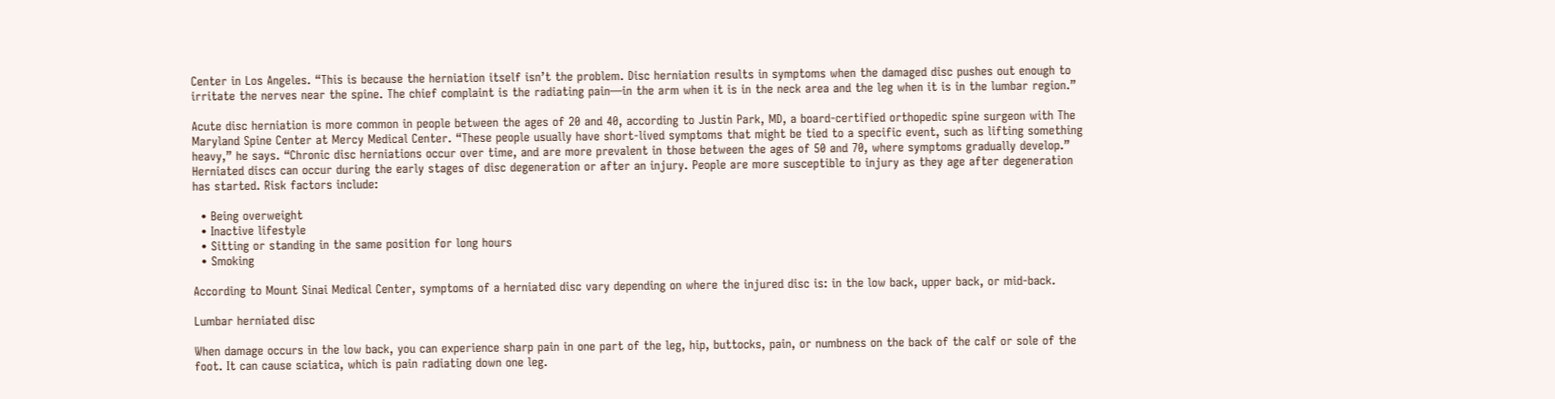Center in Los Angeles. “This is because the herniation itself isn’t the problem. Disc herniation results in symptoms when the damaged disc pushes out enough to irritate the nerves near the spine. The chief complaint is the radiating pain—in the arm when it is in the neck area and the leg when it is in the lumbar region.”

Acute disc herniation is more common in people between the ages of 20 and 40, according to Justin Park, MD, a board-certified orthopedic spine surgeon with The Maryland Spine Center at Mercy Medical Center. “These people usually have short-lived symptoms that might be tied to a specific event, such as lifting something heavy,” he says. “Chronic disc herniations occur over time, and are more prevalent in those between the ages of 50 and 70, where symptoms gradually develop.” Herniated discs can occur during the early stages of disc degeneration or after an injury. People are more susceptible to injury as they age after degeneration has started. Risk factors include:

  • Being overweight
  • Inactive lifestyle
  • Sitting or standing in the same position for long hours
  • Smoking

According to Mount Sinai Medical Center, symptoms of a herniated disc vary depending on where the injured disc is: in the low back, upper back, or mid-back.

Lumbar herniated disc

When damage occurs in the low back, you can experience sharp pain in one part of the leg, hip, buttocks, pain, or numbness on the back of the calf or sole of the foot. It can cause sciatica, which is pain radiating down one leg.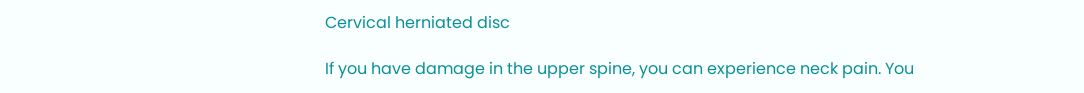Cervical herniated disc

If you have damage in the upper spine, you can experience neck pain. You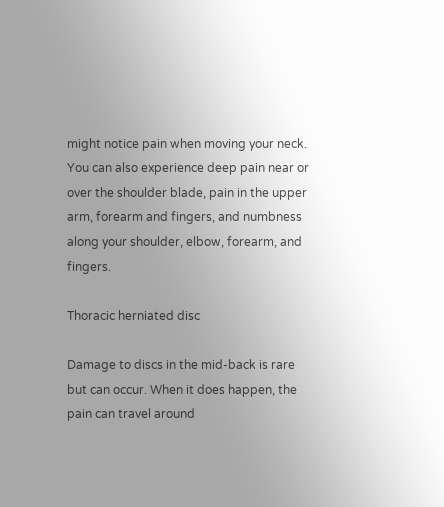might notice pain when moving your neck. You can also experience deep pain near or over the shoulder blade, pain in the upper arm, forearm and fingers, and numbness along your shoulder, elbow, forearm, and fingers.

Thoracic herniated disc

Damage to discs in the mid-back is rare but can occur. When it does happen, the pain can travel around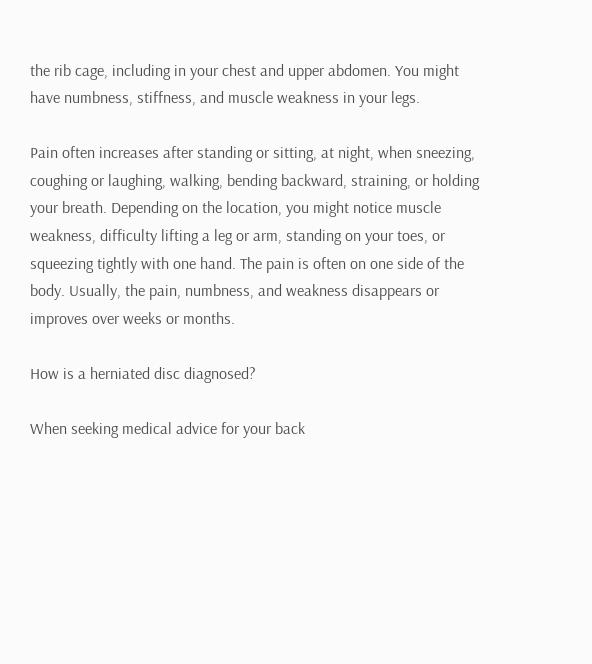the rib cage, including in your chest and upper abdomen. You might have numbness, stiffness, and muscle weakness in your legs.

Pain often increases after standing or sitting, at night, when sneezing, coughing or laughing, walking, bending backward, straining, or holding your breath. Depending on the location, you might notice muscle weakness, difficulty lifting a leg or arm, standing on your toes, or squeezing tightly with one hand. The pain is often on one side of the body. Usually, the pain, numbness, and weakness disappears or improves over weeks or months.

How is a herniated disc diagnosed?

When seeking medical advice for your back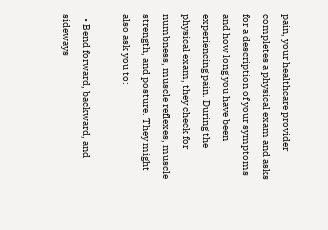pain, your healthcare provider completes a physical exam and asks for a description of your symptoms and how long you have been experiencing pain. During the physical exam, they check for numbness, muscle reflexes, muscle strength, and posture. They might also ask you to:

  • Bend forward, backward, and sideways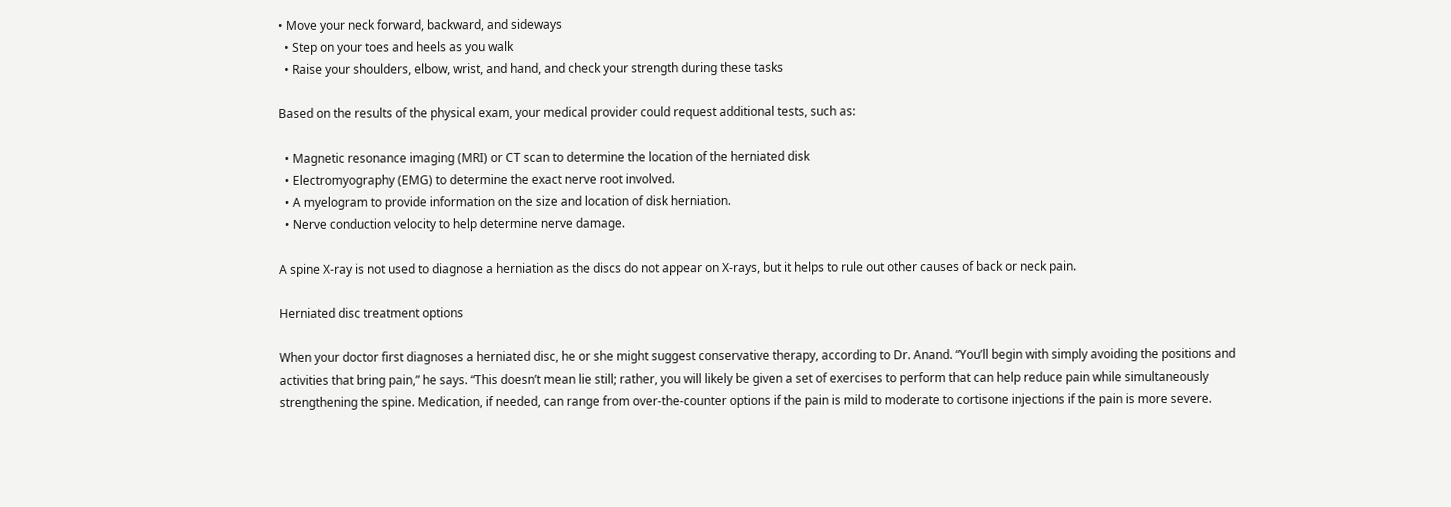• Move your neck forward, backward, and sideways
  • Step on your toes and heels as you walk
  • Raise your shoulders, elbow, wrist, and hand, and check your strength during these tasks

Based on the results of the physical exam, your medical provider could request additional tests, such as:

  • Magnetic resonance imaging (MRI) or CT scan to determine the location of the herniated disk
  • Electromyography (EMG) to determine the exact nerve root involved.
  • A myelogram to provide information on the size and location of disk herniation.
  • Nerve conduction velocity to help determine nerve damage.

A spine X-ray is not used to diagnose a herniation as the discs do not appear on X-rays, but it helps to rule out other causes of back or neck pain.

Herniated disc treatment options

When your doctor first diagnoses a herniated disc, he or she might suggest conservative therapy, according to Dr. Anand. “You’ll begin with simply avoiding the positions and activities that bring pain,” he says. “This doesn’t mean lie still; rather, you will likely be given a set of exercises to perform that can help reduce pain while simultaneously strengthening the spine. Medication, if needed, can range from over-the-counter options if the pain is mild to moderate to cortisone injections if the pain is more severe.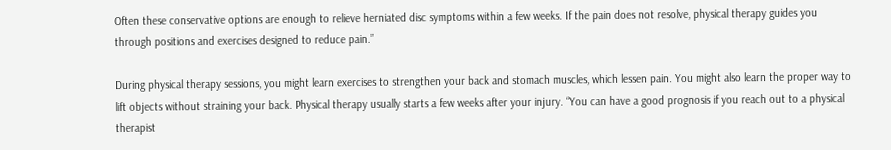Often these conservative options are enough to relieve herniated disc symptoms within a few weeks. If the pain does not resolve, physical therapy guides you through positions and exercises designed to reduce pain.”

During physical therapy sessions, you might learn exercises to strengthen your back and stomach muscles, which lessen pain. You might also learn the proper way to lift objects without straining your back. Physical therapy usually starts a few weeks after your injury. “You can have a good prognosis if you reach out to a physical therapist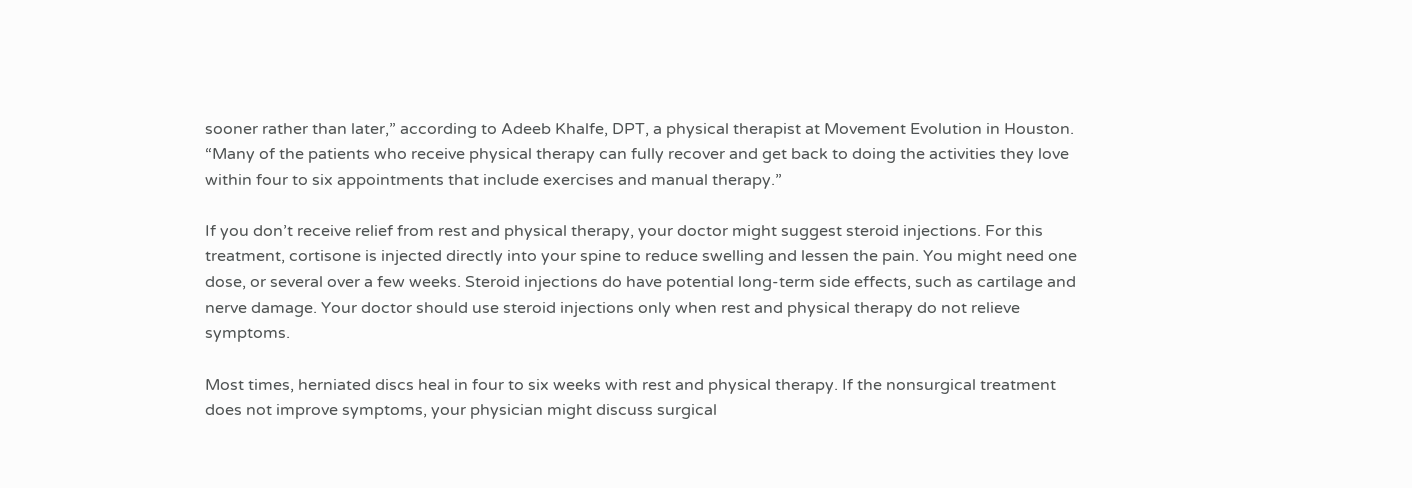sooner rather than later,” according to Adeeb Khalfe, DPT, a physical therapist at Movement Evolution in Houston. “Many of the patients who receive physical therapy can fully recover and get back to doing the activities they love within four to six appointments that include exercises and manual therapy.”

If you don’t receive relief from rest and physical therapy, your doctor might suggest steroid injections. For this treatment, cortisone is injected directly into your spine to reduce swelling and lessen the pain. You might need one dose, or several over a few weeks. Steroid injections do have potential long-term side effects, such as cartilage and nerve damage. Your doctor should use steroid injections only when rest and physical therapy do not relieve symptoms.

Most times, herniated discs heal in four to six weeks with rest and physical therapy. If the nonsurgical treatment does not improve symptoms, your physician might discuss surgical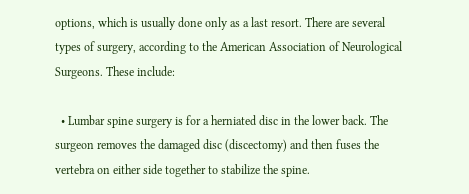options, which is usually done only as a last resort. There are several types of surgery, according to the American Association of Neurological Surgeons. These include:

  • Lumbar spine surgery is for a herniated disc in the lower back. The surgeon removes the damaged disc (discectomy) and then fuses the vertebra on either side together to stabilize the spine.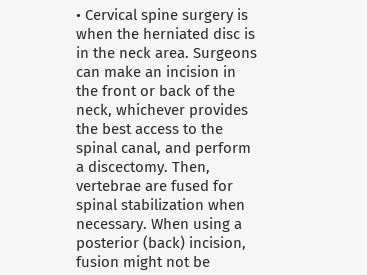• Cervical spine surgery is when the herniated disc is in the neck area. Surgeons can make an incision in the front or back of the neck, whichever provides the best access to the spinal canal, and perform a discectomy. Then, vertebrae are fused for spinal stabilization when necessary. When using a posterior (back) incision, fusion might not be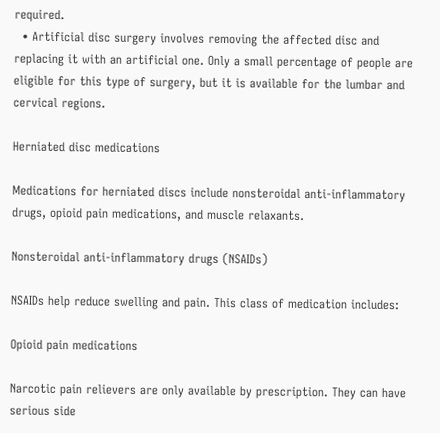required.
  • Artificial disc surgery involves removing the affected disc and replacing it with an artificial one. Only a small percentage of people are eligible for this type of surgery, but it is available for the lumbar and cervical regions.

Herniated disc medications

Medications for herniated discs include nonsteroidal anti-inflammatory drugs, opioid pain medications, and muscle relaxants.

Nonsteroidal anti-inflammatory drugs (NSAIDs)

NSAIDs help reduce swelling and pain. This class of medication includes:

Opioid pain medications

Narcotic pain relievers are only available by prescription. They can have serious side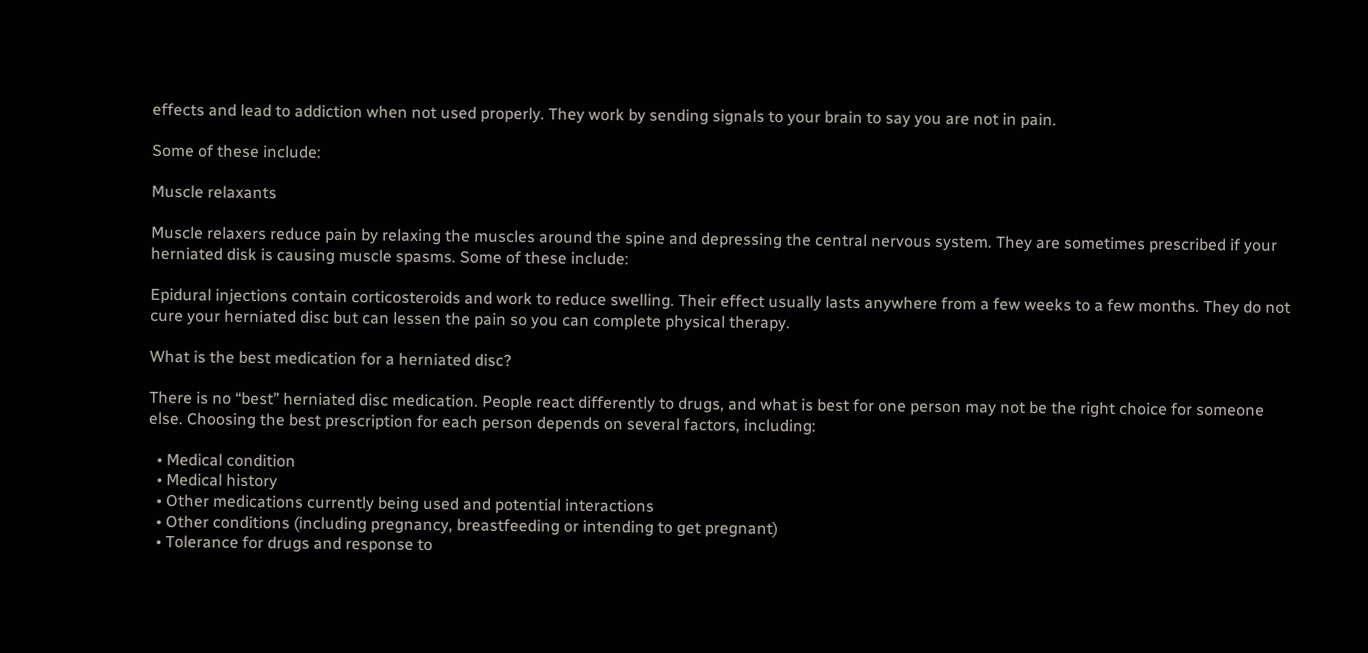effects and lead to addiction when not used properly. They work by sending signals to your brain to say you are not in pain.

Some of these include:

Muscle relaxants

Muscle relaxers reduce pain by relaxing the muscles around the spine and depressing the central nervous system. They are sometimes prescribed if your herniated disk is causing muscle spasms. Some of these include:

Epidural injections contain corticosteroids and work to reduce swelling. Their effect usually lasts anywhere from a few weeks to a few months. They do not cure your herniated disc but can lessen the pain so you can complete physical therapy.

What is the best medication for a herniated disc?

There is no “best” herniated disc medication. People react differently to drugs, and what is best for one person may not be the right choice for someone else. Choosing the best prescription for each person depends on several factors, including:

  • Medical condition
  • Medical history
  • Other medications currently being used and potential interactions
  • Other conditions (including pregnancy, breastfeeding or intending to get pregnant)
  • Tolerance for drugs and response to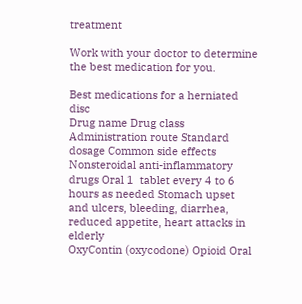treatment

Work with your doctor to determine the best medication for you.

Best medications for a herniated disc
Drug name Drug class Administration route Standard dosage Common side effects
Nonsteroidal anti-inflammatory drugs Oral 1  tablet every 4 to 6 hours as needed Stomach upset and ulcers, bleeding, diarrhea, reduced appetite, heart attacks in elderly
OxyContin (oxycodone) Opioid Oral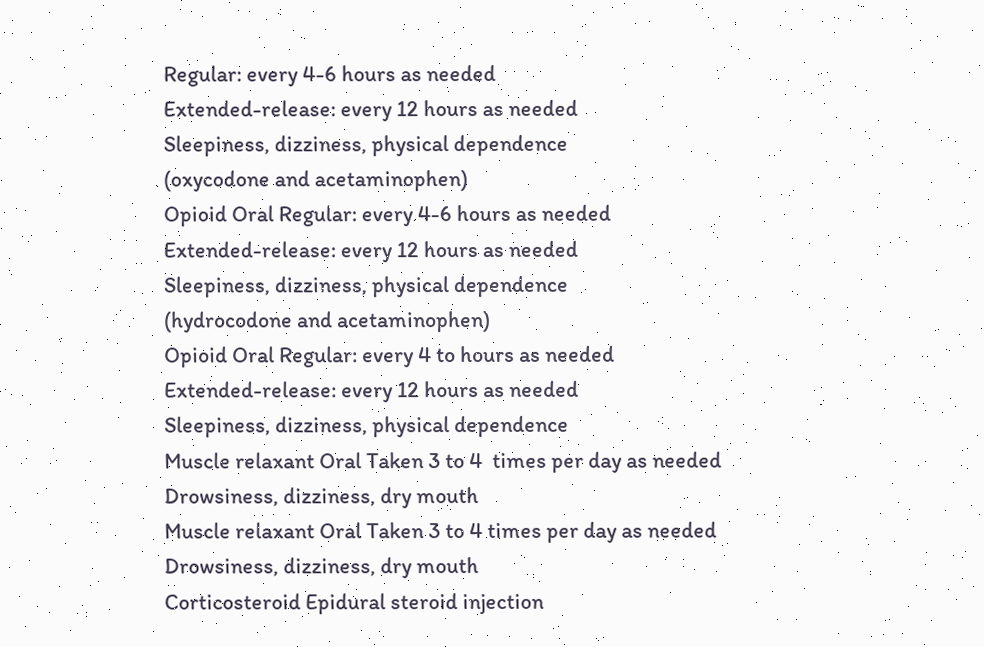Regular: every 4-6 hours as needed
Extended-release: every 12 hours as needed
Sleepiness, dizziness, physical dependence
(oxycodone and acetaminophen)
Opioid Oral Regular: every 4-6 hours as needed
Extended-release: every 12 hours as needed
Sleepiness, dizziness, physical dependence
(hydrocodone and acetaminophen)
Opioid Oral Regular: every 4 to hours as needed
Extended-release: every 12 hours as needed
Sleepiness, dizziness, physical dependence
Muscle relaxant Oral Taken 3 to 4  times per day as needed Drowsiness, dizziness, dry mouth
Muscle relaxant Oral Taken 3 to 4 times per day as needed Drowsiness, dizziness, dry mouth
Corticosteroid Epidural steroid injection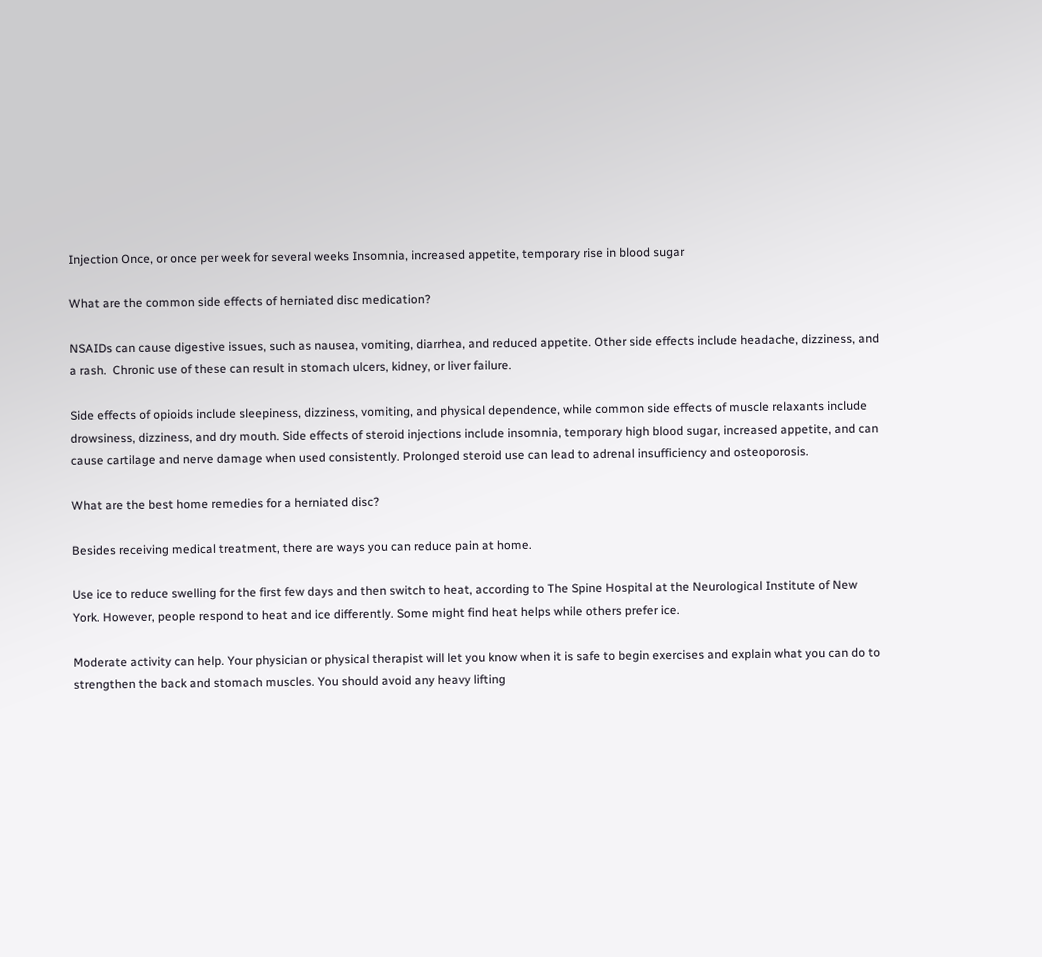Injection Once, or once per week for several weeks Insomnia, increased appetite, temporary rise in blood sugar

What are the common side effects of herniated disc medication?

NSAIDs can cause digestive issues, such as nausea, vomiting, diarrhea, and reduced appetite. Other side effects include headache, dizziness, and a rash.  Chronic use of these can result in stomach ulcers, kidney, or liver failure.

Side effects of opioids include sleepiness, dizziness, vomiting, and physical dependence, while common side effects of muscle relaxants include drowsiness, dizziness, and dry mouth. Side effects of steroid injections include insomnia, temporary high blood sugar, increased appetite, and can cause cartilage and nerve damage when used consistently. Prolonged steroid use can lead to adrenal insufficiency and osteoporosis.

What are the best home remedies for a herniated disc?

Besides receiving medical treatment, there are ways you can reduce pain at home.

Use ice to reduce swelling for the first few days and then switch to heat, according to The Spine Hospital at the Neurological Institute of New York. However, people respond to heat and ice differently. Some might find heat helps while others prefer ice.

Moderate activity can help. Your physician or physical therapist will let you know when it is safe to begin exercises and explain what you can do to strengthen the back and stomach muscles. You should avoid any heavy lifting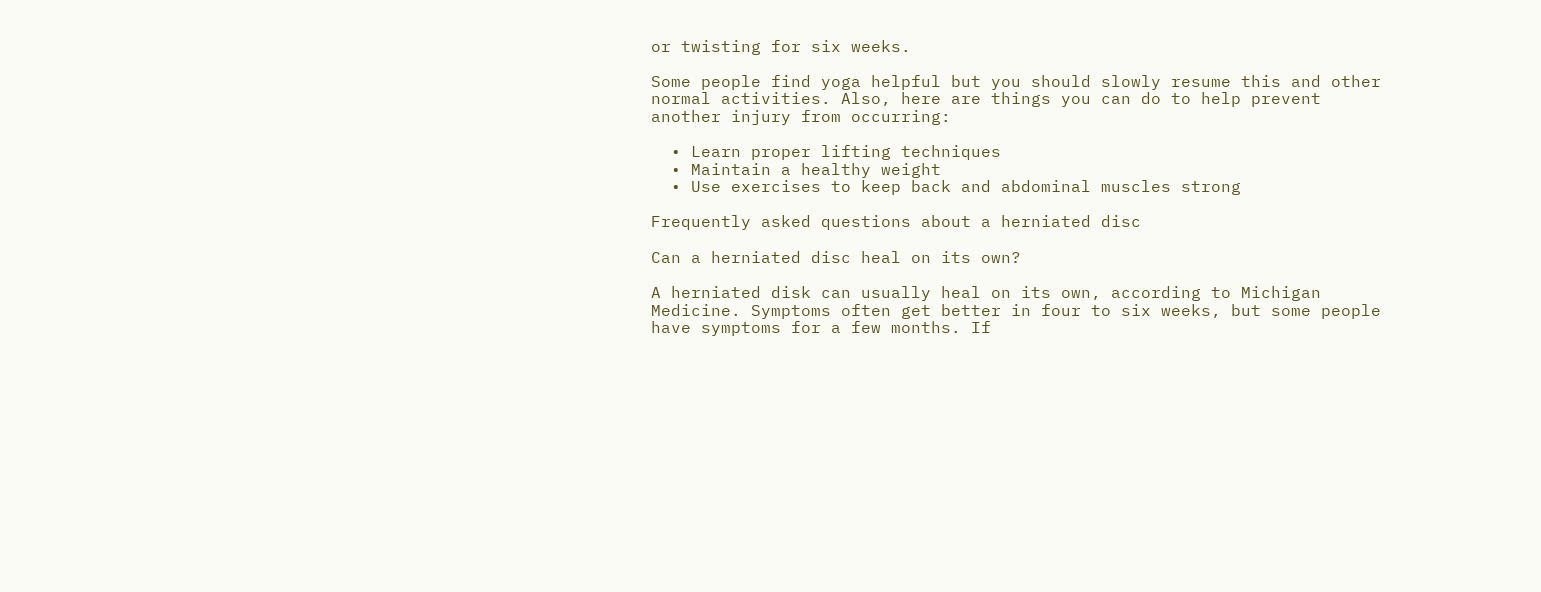or twisting for six weeks.

Some people find yoga helpful but you should slowly resume this and other normal activities. Also, here are things you can do to help prevent another injury from occurring:

  • Learn proper lifting techniques
  • Maintain a healthy weight
  • Use exercises to keep back and abdominal muscles strong

Frequently asked questions about a herniated disc

Can a herniated disc heal on its own?

A herniated disk can usually heal on its own, according to Michigan Medicine. Symptoms often get better in four to six weeks, but some people have symptoms for a few months. If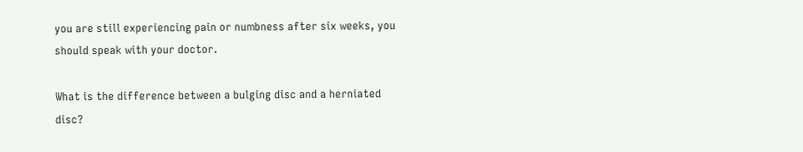you are still experiencing pain or numbness after six weeks, you should speak with your doctor.

What is the difference between a bulging disc and a herniated disc?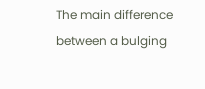The main difference between a bulging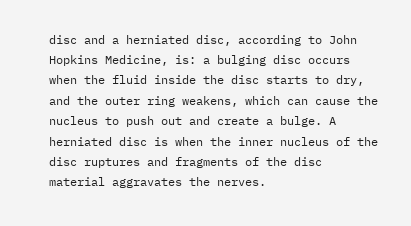disc and a herniated disc, according to John Hopkins Medicine, is: a bulging disc occurs when the fluid inside the disc starts to dry, and the outer ring weakens, which can cause the nucleus to push out and create a bulge. A herniated disc is when the inner nucleus of the disc ruptures and fragments of the disc material aggravates the nerves.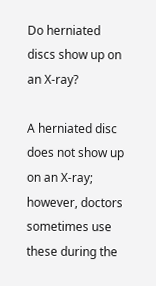Do herniated discs show up on an X-ray?

A herniated disc does not show up on an X-ray; however, doctors sometimes use these during the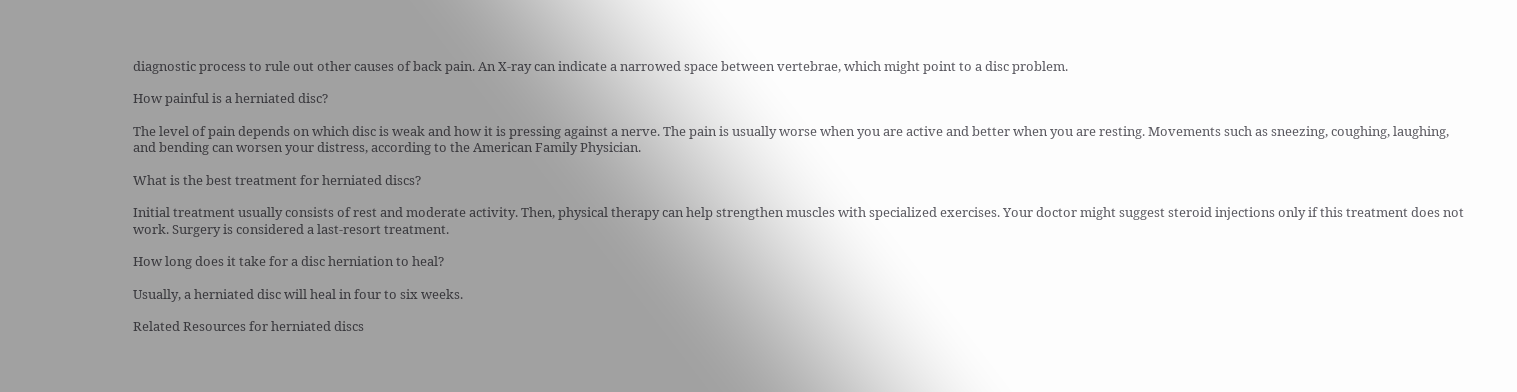diagnostic process to rule out other causes of back pain. An X-ray can indicate a narrowed space between vertebrae, which might point to a disc problem.

How painful is a herniated disc?

The level of pain depends on which disc is weak and how it is pressing against a nerve. The pain is usually worse when you are active and better when you are resting. Movements such as sneezing, coughing, laughing, and bending can worsen your distress, according to the American Family Physician.

What is the best treatment for herniated discs?

Initial treatment usually consists of rest and moderate activity. Then, physical therapy can help strengthen muscles with specialized exercises. Your doctor might suggest steroid injections only if this treatment does not work. Surgery is considered a last-resort treatment.

How long does it take for a disc herniation to heal?

Usually, a herniated disc will heal in four to six weeks.

Related Resources for herniated discs